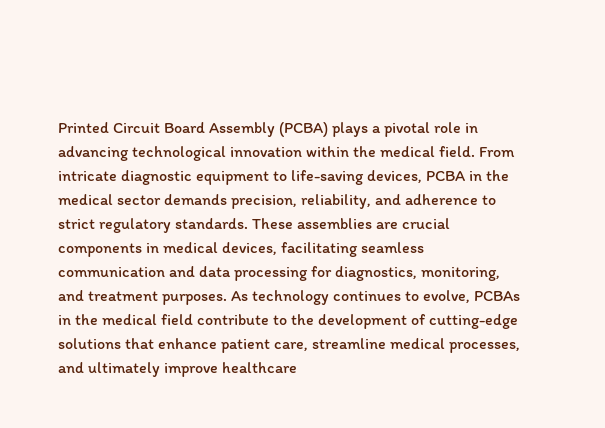Printed Circuit Board Assembly (PCBA) plays a pivotal role in advancing technological innovation within the medical field. From intricate diagnostic equipment to life-saving devices, PCBA in the medical sector demands precision, reliability, and adherence to strict regulatory standards. These assemblies are crucial components in medical devices, facilitating seamless communication and data processing for diagnostics, monitoring, and treatment purposes. As technology continues to evolve, PCBAs in the medical field contribute to the development of cutting-edge solutions that enhance patient care, streamline medical processes, and ultimately improve healthcare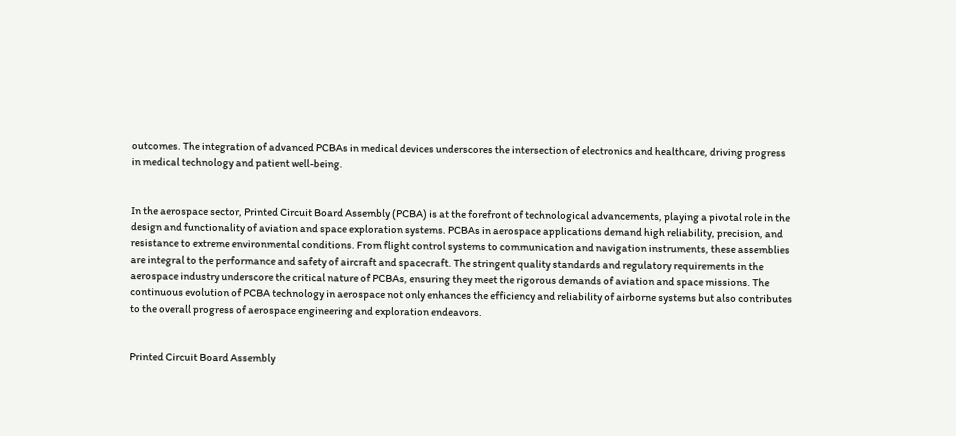outcomes. The integration of advanced PCBAs in medical devices underscores the intersection of electronics and healthcare, driving progress in medical technology and patient well-being.


In the aerospace sector, Printed Circuit Board Assembly (PCBA) is at the forefront of technological advancements, playing a pivotal role in the design and functionality of aviation and space exploration systems. PCBAs in aerospace applications demand high reliability, precision, and resistance to extreme environmental conditions. From flight control systems to communication and navigation instruments, these assemblies are integral to the performance and safety of aircraft and spacecraft. The stringent quality standards and regulatory requirements in the aerospace industry underscore the critical nature of PCBAs, ensuring they meet the rigorous demands of aviation and space missions. The continuous evolution of PCBA technology in aerospace not only enhances the efficiency and reliability of airborne systems but also contributes to the overall progress of aerospace engineering and exploration endeavors.


Printed Circuit Board Assembly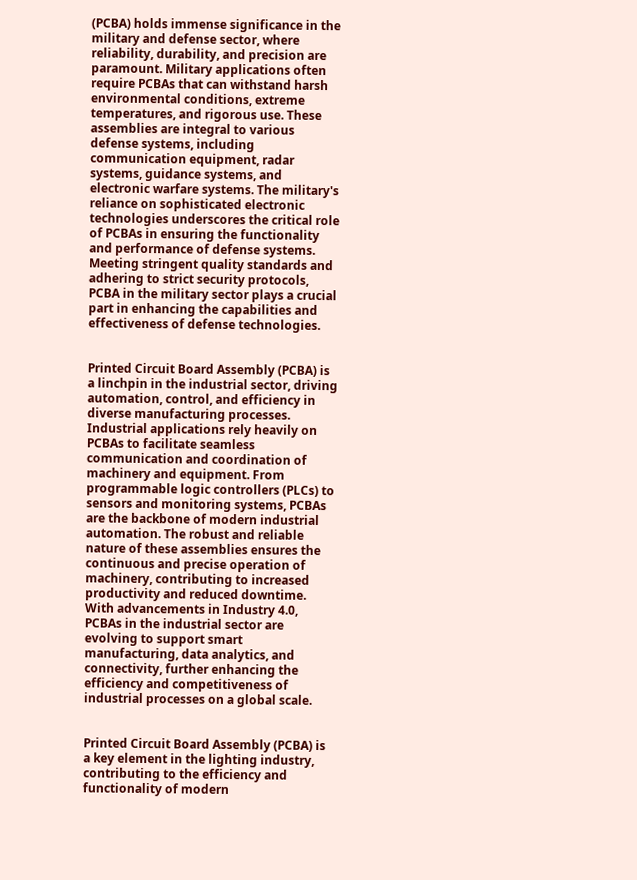(PCBA) holds immense significance in the military and defense sector, where reliability, durability, and precision are paramount. Military applications often require PCBAs that can withstand harsh environmental conditions, extreme temperatures, and rigorous use. These assemblies are integral to various defense systems, including communication equipment, radar systems, guidance systems, and electronic warfare systems. The military's reliance on sophisticated electronic technologies underscores the critical role of PCBAs in ensuring the functionality and performance of defense systems. Meeting stringent quality standards and adhering to strict security protocols, PCBA in the military sector plays a crucial part in enhancing the capabilities and effectiveness of defense technologies.


Printed Circuit Board Assembly (PCBA) is a linchpin in the industrial sector, driving automation, control, and efficiency in diverse manufacturing processes. Industrial applications rely heavily on PCBAs to facilitate seamless communication and coordination of machinery and equipment. From programmable logic controllers (PLCs) to sensors and monitoring systems, PCBAs are the backbone of modern industrial automation. The robust and reliable nature of these assemblies ensures the continuous and precise operation of machinery, contributing to increased productivity and reduced downtime. With advancements in Industry 4.0, PCBAs in the industrial sector are evolving to support smart manufacturing, data analytics, and connectivity, further enhancing the efficiency and competitiveness of industrial processes on a global scale.


Printed Circuit Board Assembly (PCBA) is a key element in the lighting industry, contributing to the efficiency and functionality of modern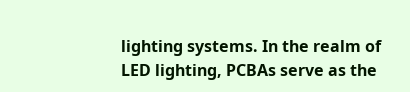lighting systems. In the realm of LED lighting, PCBAs serve as the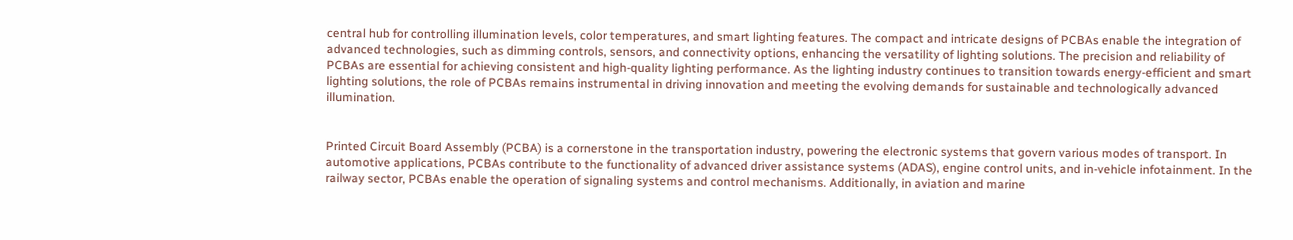central hub for controlling illumination levels, color temperatures, and smart lighting features. The compact and intricate designs of PCBAs enable the integration of advanced technologies, such as dimming controls, sensors, and connectivity options, enhancing the versatility of lighting solutions. The precision and reliability of PCBAs are essential for achieving consistent and high-quality lighting performance. As the lighting industry continues to transition towards energy-efficient and smart lighting solutions, the role of PCBAs remains instrumental in driving innovation and meeting the evolving demands for sustainable and technologically advanced illumination.


Printed Circuit Board Assembly (PCBA) is a cornerstone in the transportation industry, powering the electronic systems that govern various modes of transport. In automotive applications, PCBAs contribute to the functionality of advanced driver assistance systems (ADAS), engine control units, and in-vehicle infotainment. In the railway sector, PCBAs enable the operation of signaling systems and control mechanisms. Additionally, in aviation and marine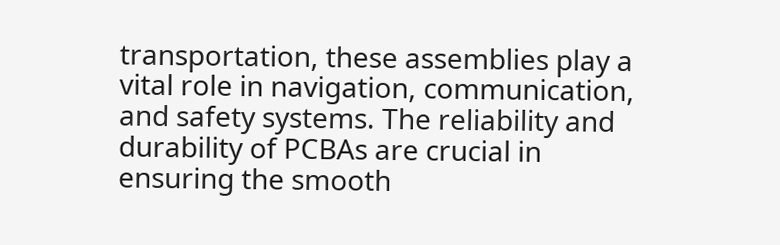transportation, these assemblies play a vital role in navigation, communication, and safety systems. The reliability and durability of PCBAs are crucial in ensuring the smooth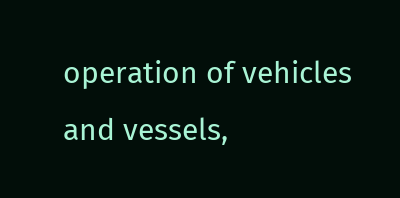operation of vehicles and vessels,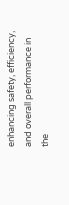enhancing safety, efficiency, and overall performance in the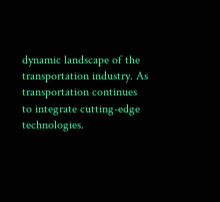dynamic landscape of the transportation industry. As transportation continues to integrate cutting-edge technologies.